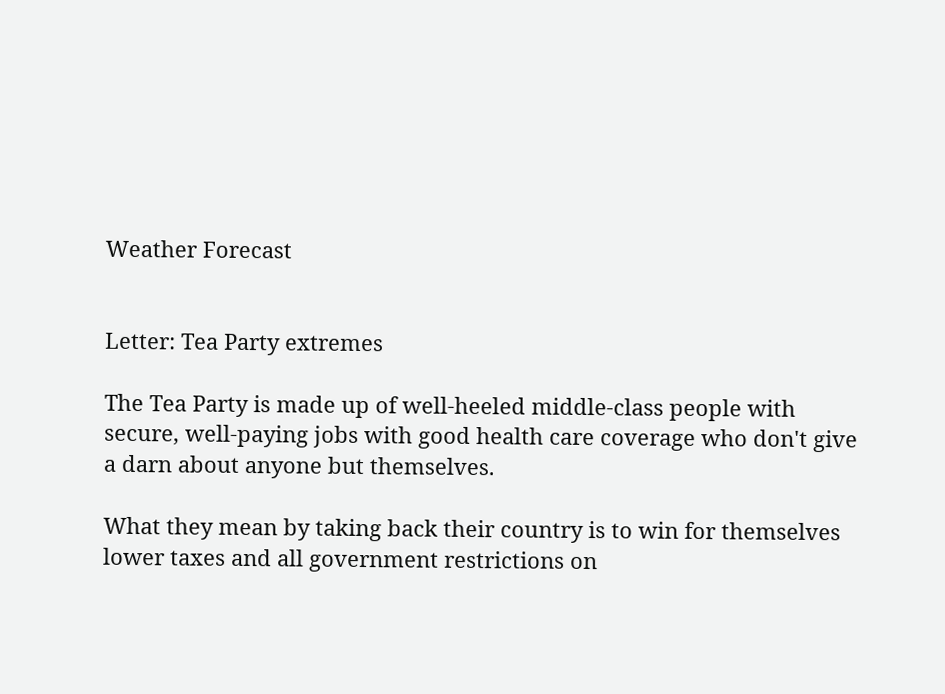Weather Forecast


Letter: Tea Party extremes

The Tea Party is made up of well-heeled middle-class people with secure, well-paying jobs with good health care coverage who don't give a darn about anyone but themselves.

What they mean by taking back their country is to win for themselves lower taxes and all government restrictions on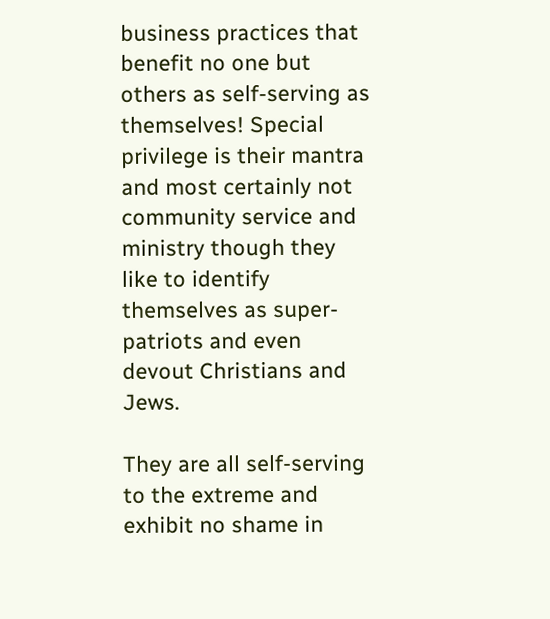business practices that benefit no one but others as self-serving as themselves! Special privilege is their mantra and most certainly not community service and ministry though they like to identify themselves as super-patriots and even devout Christians and Jews.

They are all self-serving to the extreme and exhibit no shame in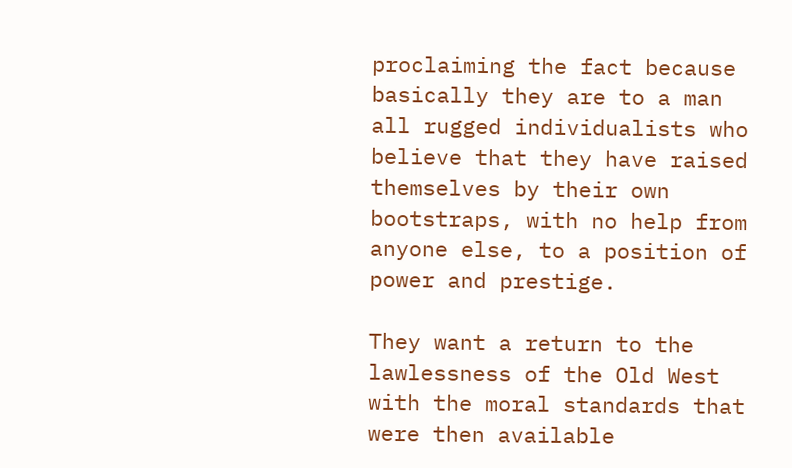proclaiming the fact because basically they are to a man all rugged individualists who believe that they have raised themselves by their own bootstraps, with no help from anyone else, to a position of power and prestige.

They want a return to the lawlessness of the Old West with the moral standards that were then available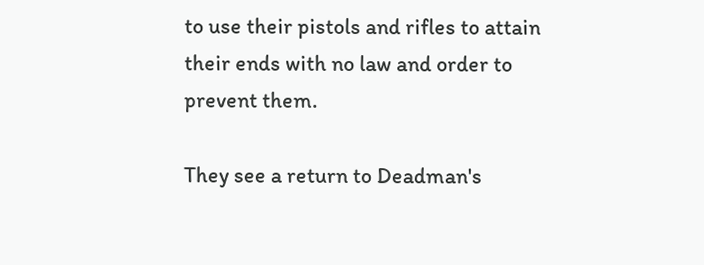to use their pistols and rifles to attain their ends with no law and order to prevent them.

They see a return to Deadman's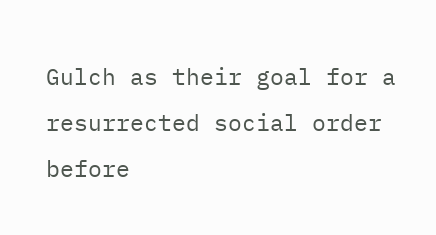Gulch as their goal for a resurrected social order before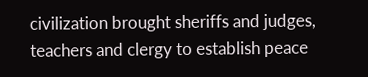civilization brought sheriffs and judges, teachers and clergy to establish peace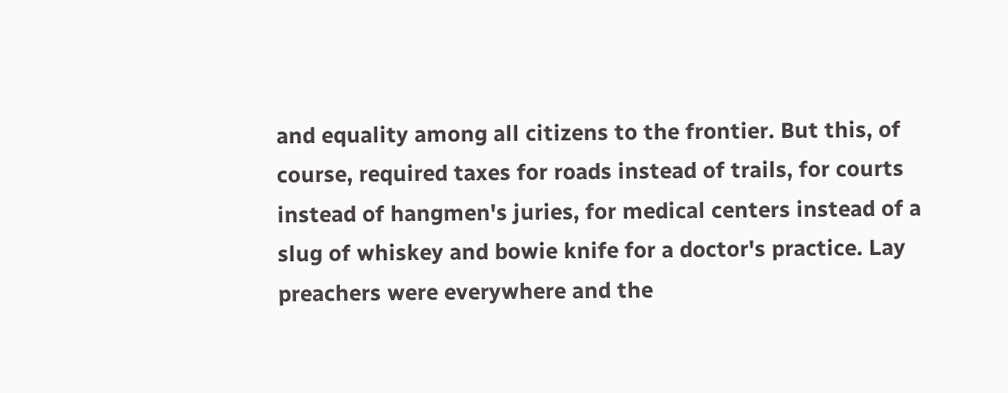and equality among all citizens to the frontier. But this, of course, required taxes for roads instead of trails, for courts instead of hangmen's juries, for medical centers instead of a slug of whiskey and bowie knife for a doctor's practice. Lay preachers were everywhere and the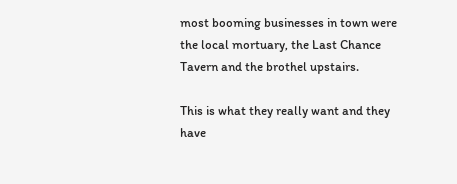most booming businesses in town were the local mortuary, the Last Chance Tavern and the brothel upstairs.

This is what they really want and they have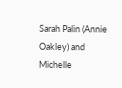Sarah Palin (Annie Oakley) and Michelle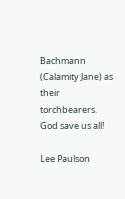Bachmann (Calamity Jane) as their torchbearers. God save us all!

Lee Paulson